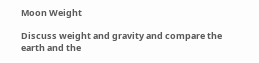Moon Weight

Discuss weight and gravity and compare the earth and the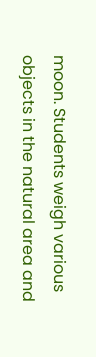moon. Students weigh various objects in the natural area and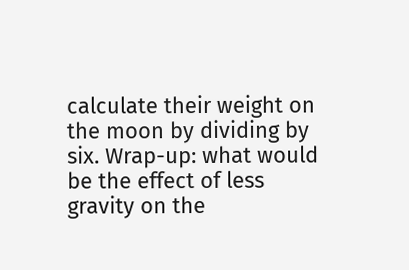calculate their weight on the moon by dividing by six. Wrap-up: what would be the effect of less gravity on the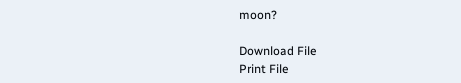moon?

Download File
Print File